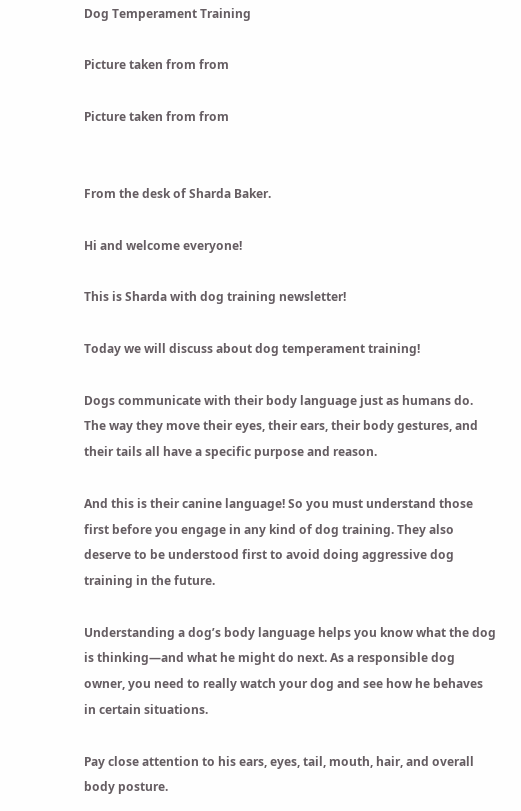Dog Temperament Training

Picture taken from from

Picture taken from from


From the desk of Sharda Baker.

Hi and welcome everyone!

This is Sharda with dog training newsletter!

Today we will discuss about dog temperament training!

Dogs communicate with their body language just as humans do. The way they move their eyes, their ears, their body gestures, and their tails all have a specific purpose and reason.

And this is their canine language! So you must understand those first before you engage in any kind of dog training. They also deserve to be understood first to avoid doing aggressive dog training in the future.

Understanding a dog’s body language helps you know what the dog is thinking—and what he might do next. As a responsible dog owner, you need to really watch your dog and see how he behaves in certain situations.

Pay close attention to his ears, eyes, tail, mouth, hair, and overall body posture.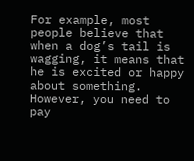For example, most people believe that when a dog’s tail is wagging, it means that he is excited or happy about something. However, you need to pay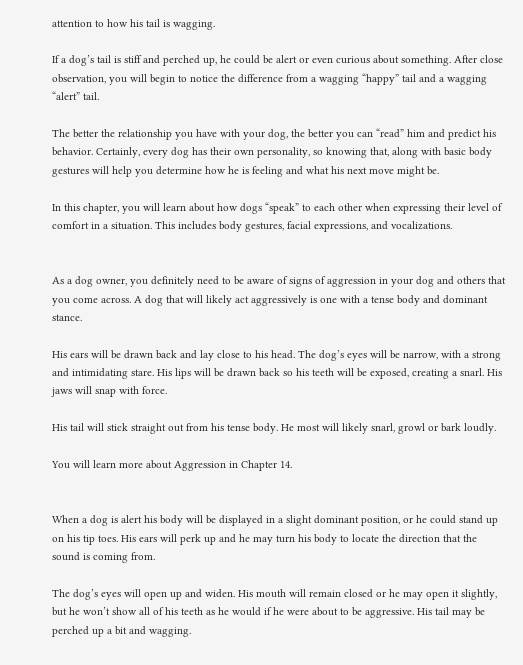attention to how his tail is wagging.

If a dog’s tail is stiff and perched up, he could be alert or even curious about something. After close observation, you will begin to notice the difference from a wagging “happy” tail and a wagging “alert” tail.

The better the relationship you have with your dog, the better you can “read” him and predict his behavior. Certainly, every dog has their own personality, so knowing that, along with basic body gestures will help you determine how he is feeling and what his next move might be.

In this chapter, you will learn about how dogs “speak” to each other when expressing their level of comfort in a situation. This includes body gestures, facial expressions, and vocalizations.


As a dog owner, you definitely need to be aware of signs of aggression in your dog and others that you come across. A dog that will likely act aggressively is one with a tense body and dominant stance.

His ears will be drawn back and lay close to his head. The dog’s eyes will be narrow, with a strong and intimidating stare. His lips will be drawn back so his teeth will be exposed, creating a snarl. His jaws will snap with force.

His tail will stick straight out from his tense body. He most will likely snarl, growl or bark loudly.

You will learn more about Aggression in Chapter 14.


When a dog is alert his body will be displayed in a slight dominant position, or he could stand up on his tip toes. His ears will perk up and he may turn his body to locate the direction that the sound is coming from.

The dog’s eyes will open up and widen. His mouth will remain closed or he may open it slightly, but he won’t show all of his teeth as he would if he were about to be aggressive. His tail may be perched up a bit and wagging.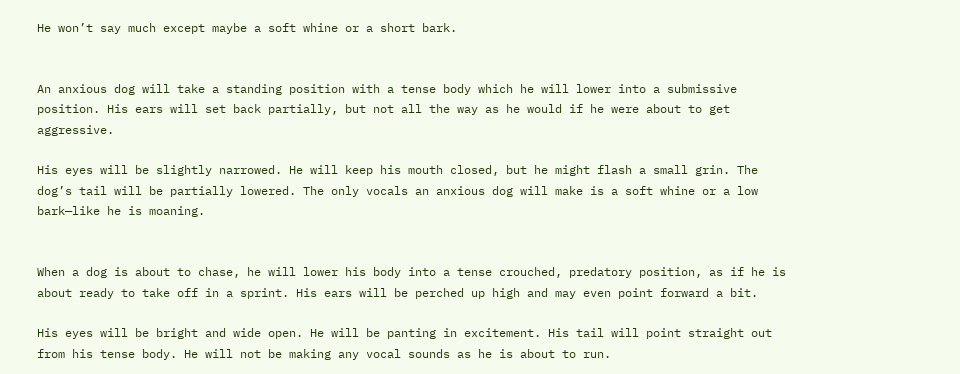He won’t say much except maybe a soft whine or a short bark.


An anxious dog will take a standing position with a tense body which he will lower into a submissive position. His ears will set back partially, but not all the way as he would if he were about to get aggressive.

His eyes will be slightly narrowed. He will keep his mouth closed, but he might flash a small grin. The dog’s tail will be partially lowered. The only vocals an anxious dog will make is a soft whine or a low bark—like he is moaning.


When a dog is about to chase, he will lower his body into a tense crouched, predatory position, as if he is about ready to take off in a sprint. His ears will be perched up high and may even point forward a bit.

His eyes will be bright and wide open. He will be panting in excitement. His tail will point straight out from his tense body. He will not be making any vocal sounds as he is about to run.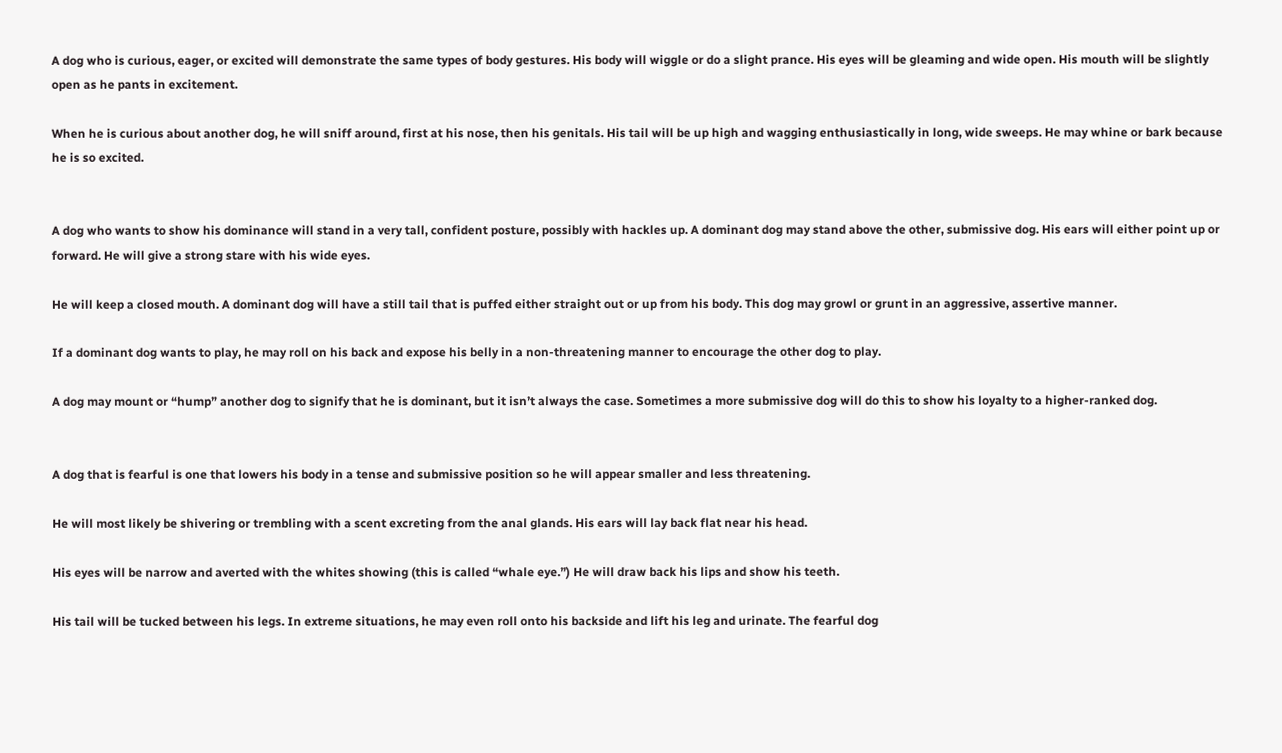A dog who is curious, eager, or excited will demonstrate the same types of body gestures. His body will wiggle or do a slight prance. His eyes will be gleaming and wide open. His mouth will be slightly open as he pants in excitement.

When he is curious about another dog, he will sniff around, first at his nose, then his genitals. His tail will be up high and wagging enthusiastically in long, wide sweeps. He may whine or bark because he is so excited.


A dog who wants to show his dominance will stand in a very tall, confident posture, possibly with hackles up. A dominant dog may stand above the other, submissive dog. His ears will either point up or forward. He will give a strong stare with his wide eyes.

He will keep a closed mouth. A dominant dog will have a still tail that is puffed either straight out or up from his body. This dog may growl or grunt in an aggressive, assertive manner.

If a dominant dog wants to play, he may roll on his back and expose his belly in a non-threatening manner to encourage the other dog to play.

A dog may mount or “hump” another dog to signify that he is dominant, but it isn’t always the case. Sometimes a more submissive dog will do this to show his loyalty to a higher-ranked dog.


A dog that is fearful is one that lowers his body in a tense and submissive position so he will appear smaller and less threatening.

He will most likely be shivering or trembling with a scent excreting from the anal glands. His ears will lay back flat near his head.

His eyes will be narrow and averted with the whites showing (this is called “whale eye.”) He will draw back his lips and show his teeth.

His tail will be tucked between his legs. In extreme situations, he may even roll onto his backside and lift his leg and urinate. The fearful dog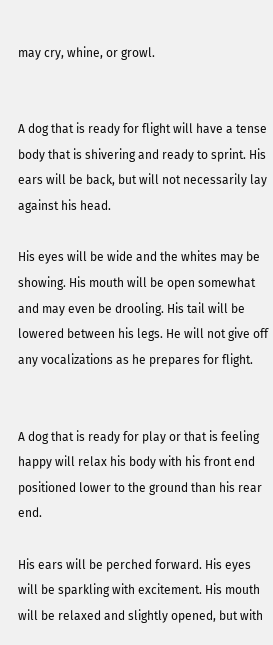may cry, whine, or growl.


A dog that is ready for flight will have a tense body that is shivering and ready to sprint. His ears will be back, but will not necessarily lay against his head.

His eyes will be wide and the whites may be showing. His mouth will be open somewhat and may even be drooling. His tail will be lowered between his legs. He will not give off any vocalizations as he prepares for flight.


A dog that is ready for play or that is feeling happy will relax his body with his front end positioned lower to the ground than his rear end.

His ears will be perched forward. His eyes will be sparkling with excitement. His mouth will be relaxed and slightly opened, but with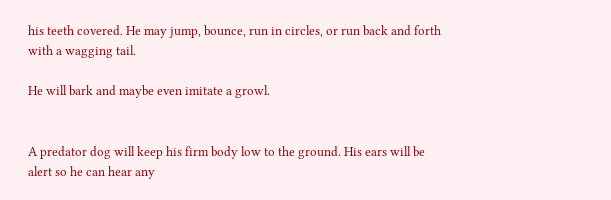his teeth covered. He may jump, bounce, run in circles, or run back and forth with a wagging tail.

He will bark and maybe even imitate a growl.


A predator dog will keep his firm body low to the ground. His ears will be alert so he can hear any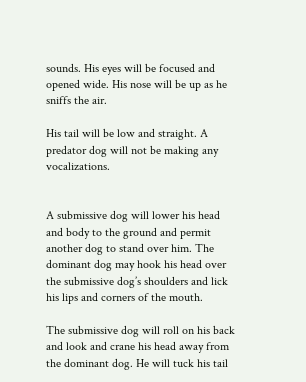sounds. His eyes will be focused and opened wide. His nose will be up as he sniffs the air.

His tail will be low and straight. A predator dog will not be making any vocalizations.


A submissive dog will lower his head and body to the ground and permit another dog to stand over him. The dominant dog may hook his head over the submissive dog’s shoulders and lick his lips and corners of the mouth.

The submissive dog will roll on his back and look and crane his head away from the dominant dog. He will tuck his tail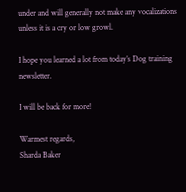under and will generally not make any vocalizations unless it is a cry or low growl.

I hope you learned a lot from today’s Dog training newsletter.

I will be back for more!

Warmest regards,
Sharda Baker